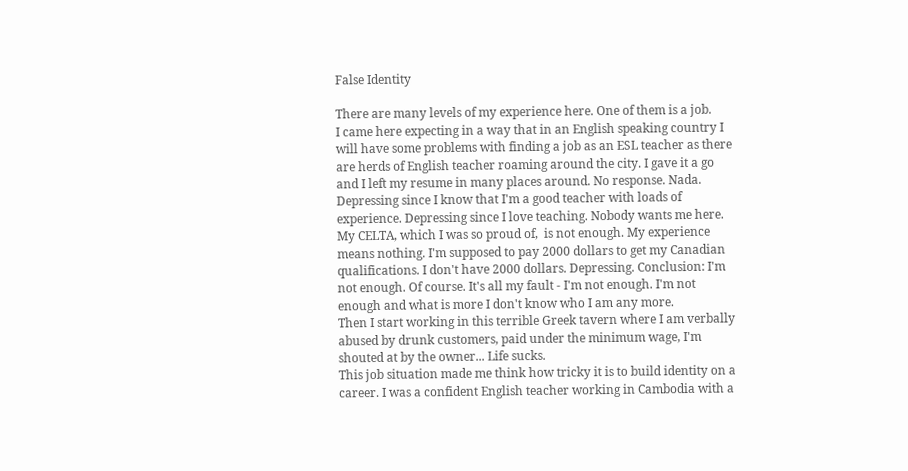False Identity

There are many levels of my experience here. One of them is a job.
I came here expecting in a way that in an English speaking country I will have some problems with finding a job as an ESL teacher as there are herds of English teacher roaming around the city. I gave it a go and I left my resume in many places around. No response. Nada. Depressing since I know that I'm a good teacher with loads of experience. Depressing since I love teaching. Nobody wants me here. My CELTA, which I was so proud of,  is not enough. My experience means nothing. I'm supposed to pay 2000 dollars to get my Canadian qualifications. I don't have 2000 dollars. Depressing. Conclusion: I'm not enough. Of course. It's all my fault - I'm not enough. I'm not enough and what is more I don't know who I am any more.
Then I start working in this terrible Greek tavern where I am verbally abused by drunk customers, paid under the minimum wage, I'm shouted at by the owner... Life sucks.
This job situation made me think how tricky it is to build identity on a career. I was a confident English teacher working in Cambodia with a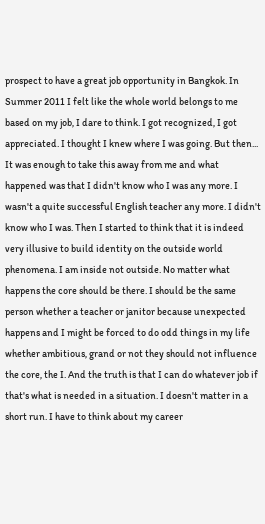prospect to have a great job opportunity in Bangkok. In Summer 2011 I felt like the whole world belongs to me based on my job, I dare to think. I got recognized, I got appreciated. I thought I knew where I was going. But then... It was enough to take this away from me and what happened was that I didn't know who I was any more. I wasn't a quite successful English teacher any more. I didn't know who I was. Then I started to think that it is indeed very illusive to build identity on the outside world phenomena. I am inside not outside. No matter what happens the core should be there. I should be the same person whether a teacher or janitor because unexpected happens and I might be forced to do odd things in my life whether ambitious, grand or not they should not influence the core, the I. And the truth is that I can do whatever job if that's what is needed in a situation. I doesn't matter in a short run. I have to think about my career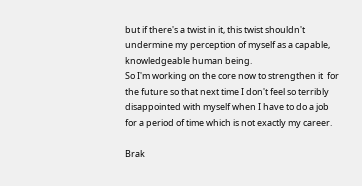but if there's a twist in it, this twist shouldn't undermine my perception of myself as a capable, knowledgeable human being.
So I'm working on the core now to strengthen it  for the future so that next time I don't feel so terribly disappointed with myself when I have to do a job for a period of time which is not exactly my career.

Brak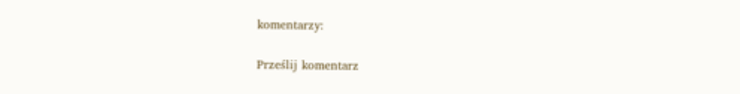komentarzy:

Prześlij komentarz